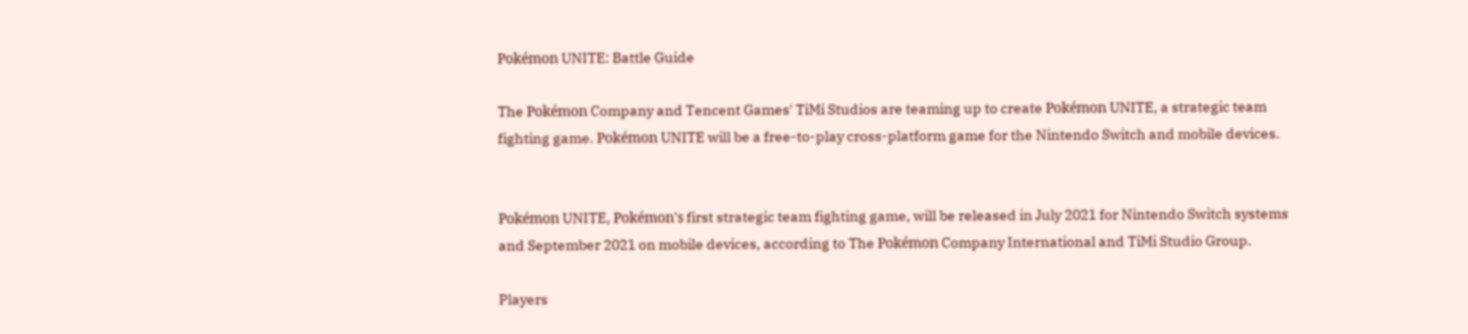Pokémon UNITE: Battle Guide

The Pokémon Company and Tencent Games' TiMi Studios are teaming up to create Pokémon UNITE, a strategic team fighting game. Pokémon UNITE will be a free-to-play cross-platform game for the Nintendo Switch and mobile devices.


Pokémon UNITE, Pokémon's first strategic team fighting game, will be released in July 2021 for Nintendo Switch systems and September 2021 on mobile devices, according to The Pokémon Company International and TiMi Studio Group.

Players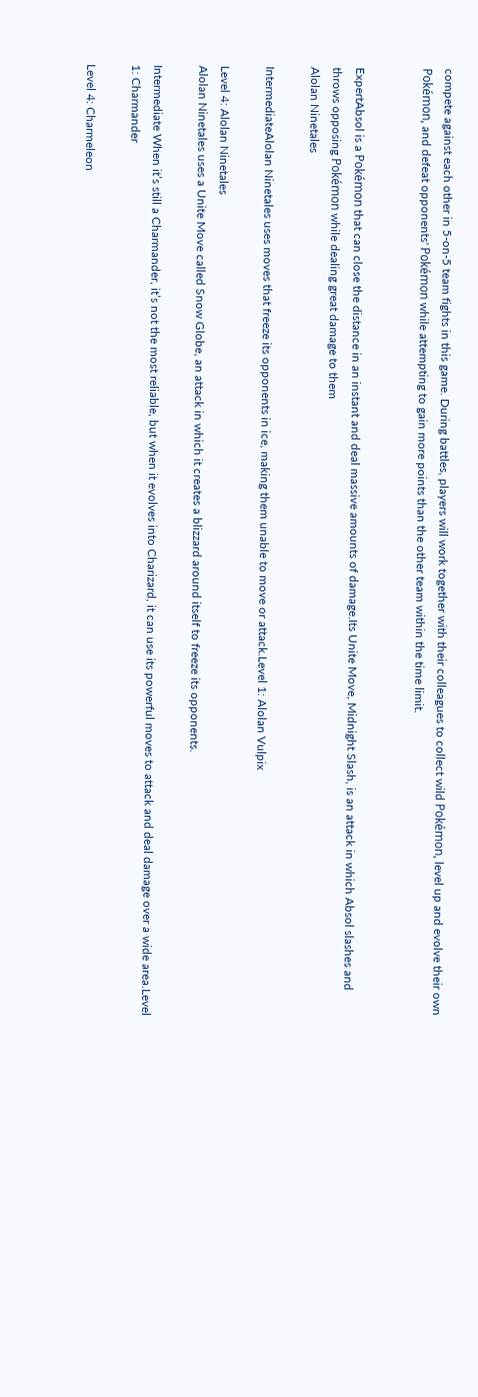compete against each other in 5-on-5 team fights in this game. During battles, players will work together with their colleagues to collect wild Pokémon, level up and evolve their own Pokémon, and defeat opponents' Pokémon while attempting to gain more points than the other team within the time limit.


ExpertAbsol is a Pokémon that can close the distance in an instant and deal massive amounts of damage.Its Unite Move, Midnight Slash, is an attack in which Absol slashes and throws opposing Pokémon while dealing great damage to them
Alolan Ninetales

IntermediateAlolan Ninetales uses moves that freeze its opponents in ice, making them unable to move or attack.Level 1: Alolan Vulpix

Level 4: Alolan Ninetales
Alolan Ninetales uses a Unite Move called Snow Globe, an attack in which it creates a blizzard around itself to freeze its opponents.

Intermediate When it’s still a Charmander, it’s not the most reliable, but when it evolves into Charizard, it can use its powerful moves to attack and deal damage over a wide area.Level 1: Charmander

Level 4: Charmeleon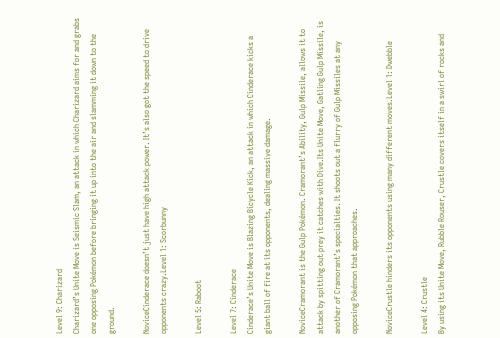Level 9: Charizard
Charizard’s Unite Move is Seismic Slam, an attack in which Charizard aims for and grabs one opposing Pokémon before bringing it up into the air and slamming it down to the ground.

NoviceCinderace doesn’t just have high attack power. It’s also got the speed to drive opponents crazy.Level 1: Scorbunny

Level 5: Raboot

Level 7: Cinderace
Cinderace’s Unite Move is Blazing Bicycle Kick, an attack in which Cinderace kicks a giant ball of fire at its opponents, dealing massive damage.

NoviceCramorant is the Gulp Pokémon. Cramorant’s Ability, Gulp Missile, allows it to attack by spitting out prey it catches with Dive.Its Unite Move, Gatling Gulp Missile, is another of Cramorant’s specialties. It shoots out a flurry of Gulp Missiles at any opposing Pokémon that approaches.

NoviceCrustle hinders its opponents using many different moves.Level 1: Dwebble

Level 4: Crustle
By using its Unite Move, Rubble Rouser, Crustle covers itself in a swirl of rocks and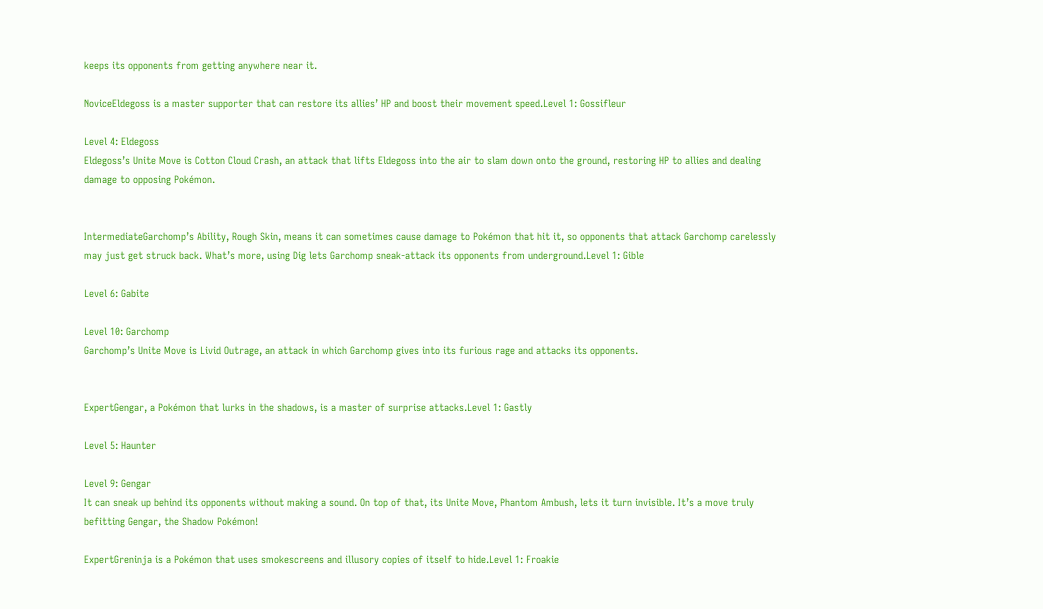keeps its opponents from getting anywhere near it.

NoviceEldegoss is a master supporter that can restore its allies’ HP and boost their movement speed.Level 1: Gossifleur

Level 4: Eldegoss
Eldegoss’s Unite Move is Cotton Cloud Crash, an attack that lifts Eldegoss into the air to slam down onto the ground, restoring HP to allies and dealing damage to opposing Pokémon.


IntermediateGarchomp’s Ability, Rough Skin, means it can sometimes cause damage to Pokémon that hit it, so opponents that attack Garchomp carelessly may just get struck back. What’s more, using Dig lets Garchomp sneak-attack its opponents from underground.Level 1: Gible

Level 6: Gabite

Level 10: Garchomp
Garchomp’s Unite Move is Livid Outrage, an attack in which Garchomp gives into its furious rage and attacks its opponents.


ExpertGengar, a Pokémon that lurks in the shadows, is a master of surprise attacks.Level 1: Gastly

Level 5: Haunter

Level 9: Gengar
It can sneak up behind its opponents without making a sound. On top of that, its Unite Move, Phantom Ambush, lets it turn invisible. It’s a move truly befitting Gengar, the Shadow Pokémon!

ExpertGreninja is a Pokémon that uses smokescreens and illusory copies of itself to hide.Level 1: Froakie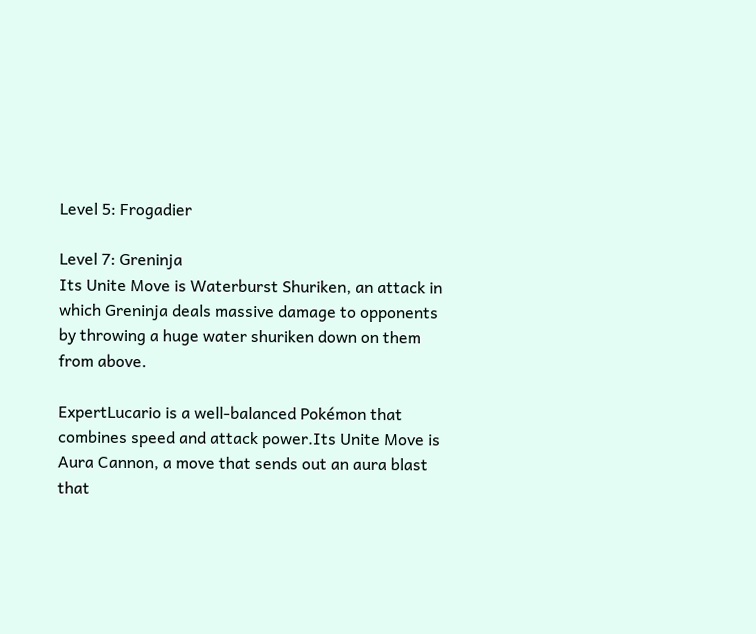Level 5: Frogadier

Level 7: Greninja
Its Unite Move is Waterburst Shuriken, an attack in which Greninja deals massive damage to opponents by throwing a huge water shuriken down on them from above.

ExpertLucario is a well-balanced Pokémon that combines speed and attack power.Its Unite Move is Aura Cannon, a move that sends out an aura blast that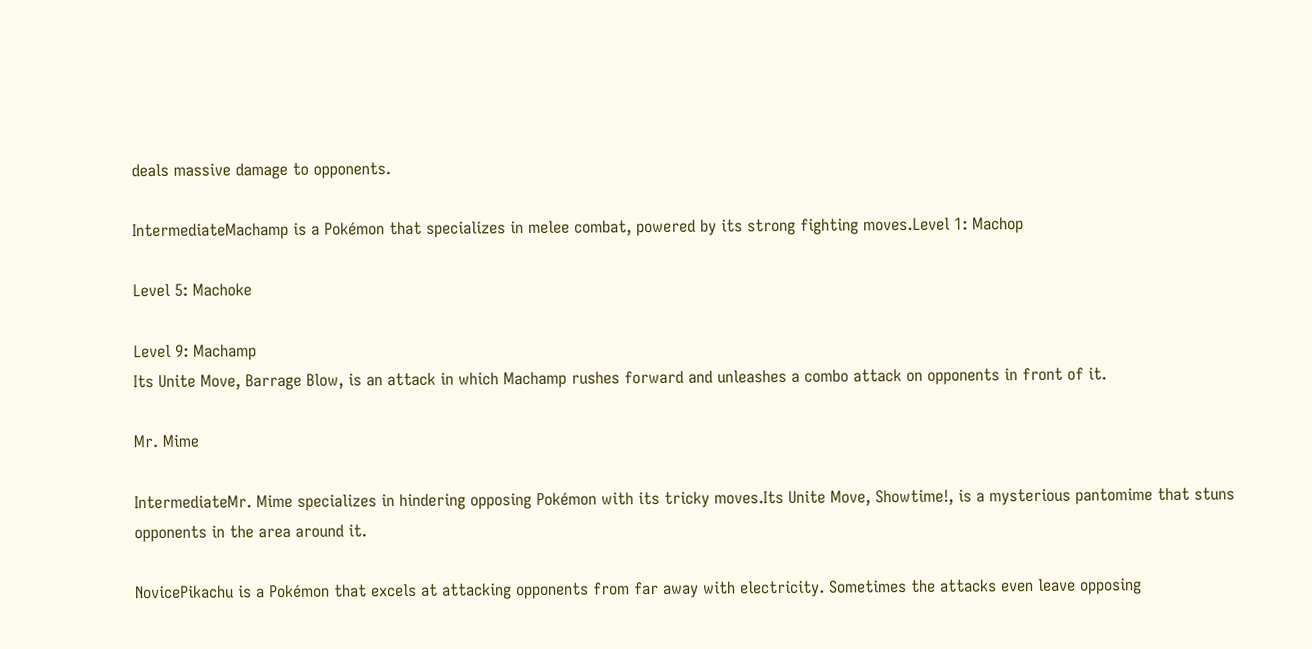deals massive damage to opponents.

IntermediateMachamp is a Pokémon that specializes in melee combat, powered by its strong fighting moves.Level 1: Machop

Level 5: Machoke

Level 9: Machamp
Its Unite Move, Barrage Blow, is an attack in which Machamp rushes forward and unleashes a combo attack on opponents in front of it.

Mr. Mime

IntermediateMr. Mime specializes in hindering opposing Pokémon with its tricky moves.Its Unite Move, Showtime!, is a mysterious pantomime that stuns opponents in the area around it.

NovicePikachu is a Pokémon that excels at attacking opponents from far away with electricity. Sometimes the attacks even leave opposing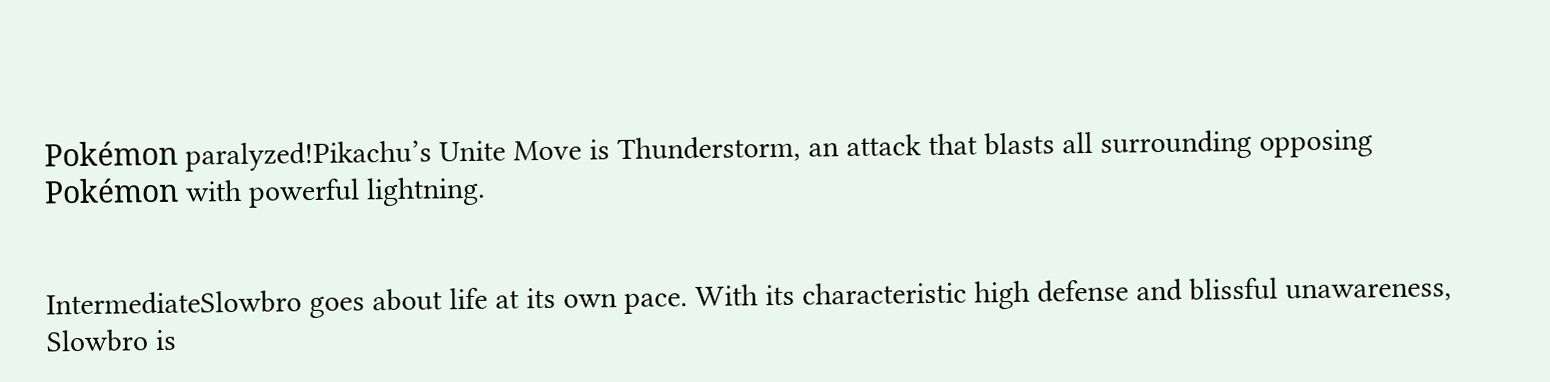Pokémon paralyzed!Pikachu’s Unite Move is Thunderstorm, an attack that blasts all surrounding opposing Pokémon with powerful lightning.


IntermediateSlowbro goes about life at its own pace. With its characteristic high defense and blissful unawareness, Slowbro is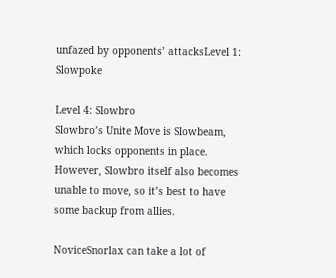unfazed by opponents’ attacksLevel 1: Slowpoke

Level 4: Slowbro
Slowbro’s Unite Move is Slowbeam, which locks opponents in place. However, Slowbro itself also becomes unable to move, so it’s best to have some backup from allies.

NoviceSnorlax can take a lot of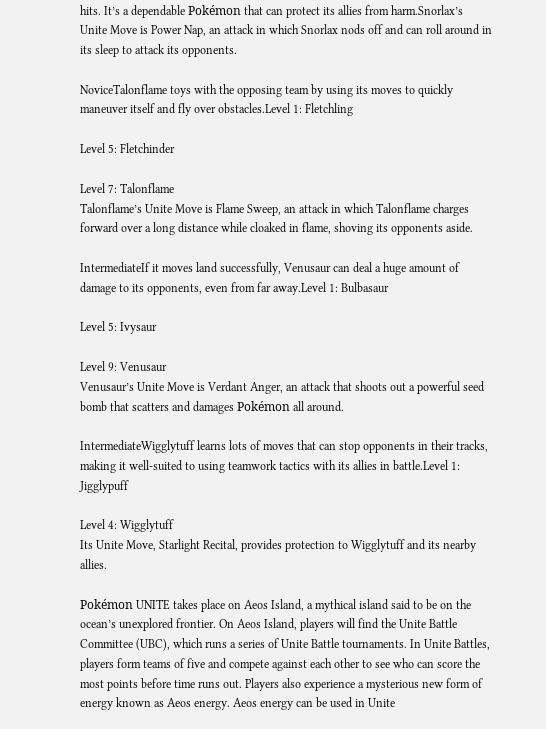hits. It’s a dependable Pokémon that can protect its allies from harm.Snorlax’s Unite Move is Power Nap, an attack in which Snorlax nods off and can roll around in its sleep to attack its opponents.

NoviceTalonflame toys with the opposing team by using its moves to quickly maneuver itself and fly over obstacles.Level 1: Fletchling

Level 5: Fletchinder

Level 7: Talonflame
Talonflame’s Unite Move is Flame Sweep, an attack in which Talonflame charges forward over a long distance while cloaked in flame, shoving its opponents aside.

IntermediateIf it moves land successfully, Venusaur can deal a huge amount of damage to its opponents, even from far away.Level 1: Bulbasaur

Level 5: Ivysaur

Level 9: Venusaur
Venusaur’s Unite Move is Verdant Anger, an attack that shoots out a powerful seed bomb that scatters and damages Pokémon all around.

IntermediateWigglytuff learns lots of moves that can stop opponents in their tracks, making it well-suited to using teamwork tactics with its allies in battle.Level 1: Jigglypuff

Level 4: Wigglytuff
Its Unite Move, Starlight Recital, provides protection to Wigglytuff and its nearby allies.

Pokémon UNITE takes place on Aeos Island, a mythical island said to be on the ocean’s unexplored frontier. On Aeos Island, players will find the Unite Battle Committee (UBC), which runs a series of Unite Battle tournaments. In Unite Battles, players form teams of five and compete against each other to see who can score the most points before time runs out. Players also experience a mysterious new form of energy known as Aeos energy. Aeos energy can be used in Unite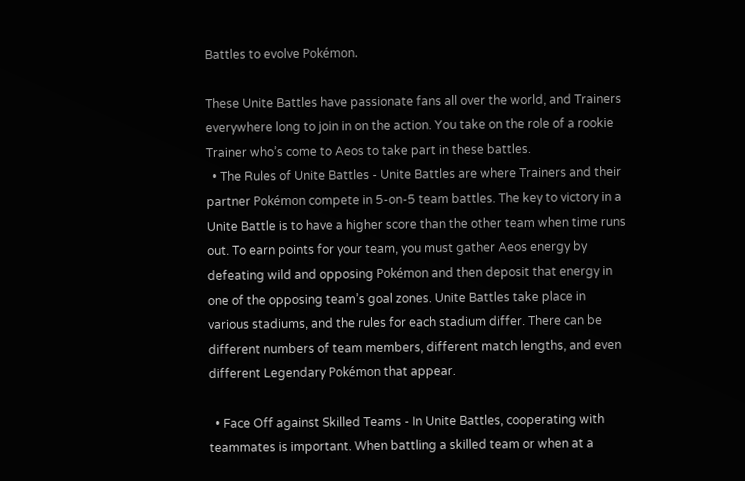Battles to evolve Pokémon.

These Unite Battles have passionate fans all over the world, and Trainers everywhere long to join in on the action. You take on the role of a rookie Trainer who’s come to Aeos to take part in these battles.
  • The Rules of Unite Battles - Unite Battles are where Trainers and their partner Pokémon compete in 5-on-5 team battles. The key to victory in a Unite Battle is to have a higher score than the other team when time runs out. To earn points for your team, you must gather Aeos energy by defeating wild and opposing Pokémon and then deposit that energy in one of the opposing team’s goal zones. Unite Battles take place in various stadiums, and the rules for each stadium differ. There can be different numbers of team members, different match lengths, and even different Legendary Pokémon that appear.

  • Face Off against Skilled Teams - In Unite Battles, cooperating with teammates is important. When battling a skilled team or when at a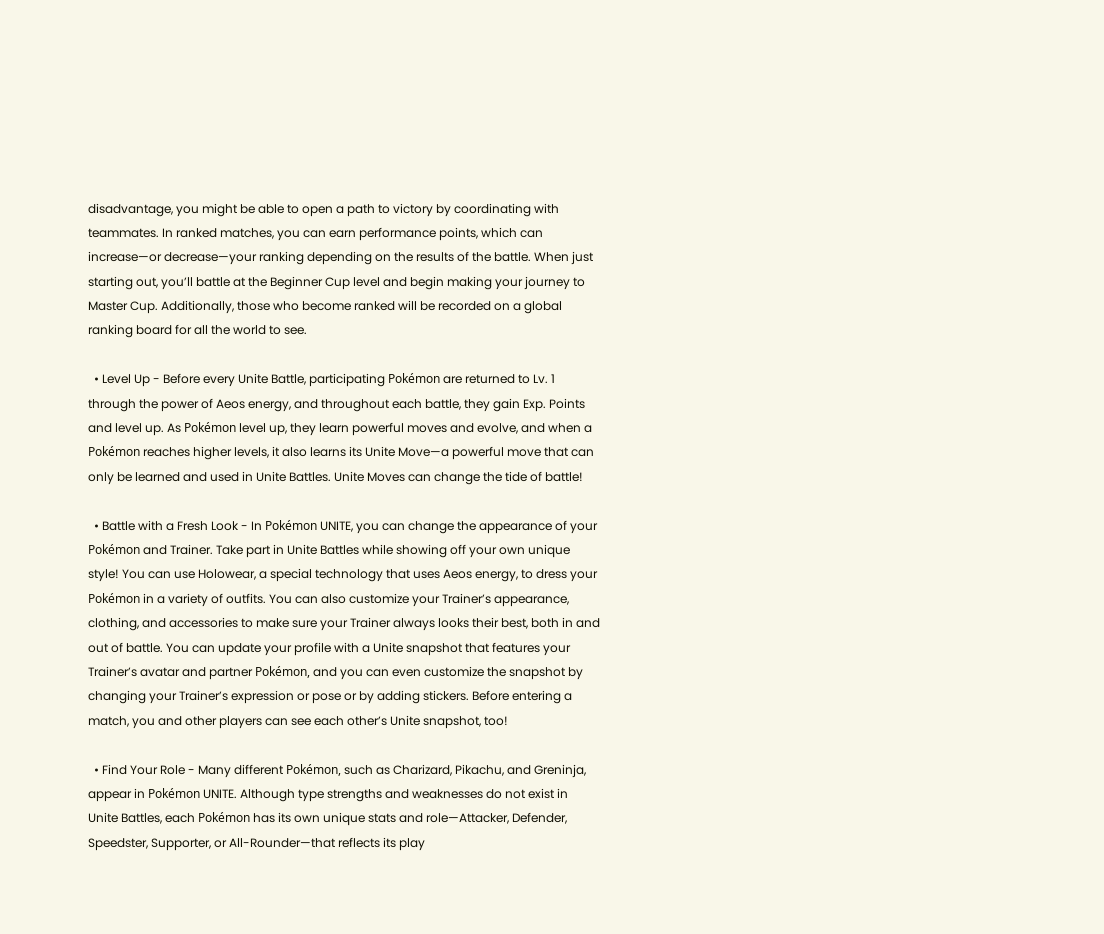disadvantage, you might be able to open a path to victory by coordinating with teammates. In ranked matches, you can earn performance points, which can increase—or decrease—your ranking depending on the results of the battle. When just starting out, you’ll battle at the Beginner Cup level and begin making your journey to Master Cup. Additionally, those who become ranked will be recorded on a global ranking board for all the world to see.

  • Level Up - Before every Unite Battle, participating Pokémon are returned to Lv. 1 through the power of Aeos energy, and throughout each battle, they gain Exp. Points and level up. As Pokémon level up, they learn powerful moves and evolve, and when a Pokémon reaches higher levels, it also learns its Unite Move—a powerful move that can only be learned and used in Unite Battles. Unite Moves can change the tide of battle!

  • Battle with a Fresh Look - In Pokémon UNITE, you can change the appearance of your Pokémon and Trainer. Take part in Unite Battles while showing off your own unique style! You can use Holowear, a special technology that uses Aeos energy, to dress your Pokémon in a variety of outfits. You can also customize your Trainer’s appearance, clothing, and accessories to make sure your Trainer always looks their best, both in and out of battle. You can update your profile with a Unite snapshot that features your Trainer’s avatar and partner Pokémon, and you can even customize the snapshot by changing your Trainer’s expression or pose or by adding stickers. Before entering a match, you and other players can see each other’s Unite snapshot, too!

  • Find Your Role - Many different Pokémon, such as Charizard, Pikachu, and Greninja, appear in Pokémon UNITE. Although type strengths and weaknesses do not exist in Unite Battles, each Pokémon has its own unique stats and role—Attacker, Defender, Speedster, Supporter, or All-Rounder—that reflects its play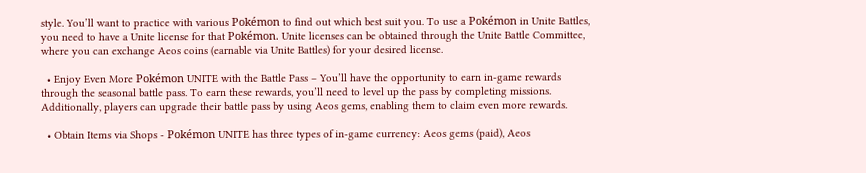style. You’ll want to practice with various Pokémon to find out which best suit you. To use a Pokémon in Unite Battles, you need to have a Unite license for that Pokémon. Unite licenses can be obtained through the Unite Battle Committee, where you can exchange Aeos coins (earnable via Unite Battles) for your desired license.

  • Enjoy Even More Pokémon UNITE with the Battle Pass – You’ll have the opportunity to earn in-game rewards through the seasonal battle pass. To earn these rewards, you’ll need to level up the pass by completing missions. Additionally, players can upgrade their battle pass by using Aeos gems, enabling them to claim even more rewards.

  • Obtain Items via Shops - Pokémon UNITE has three types of in-game currency: Aeos gems (paid), Aeos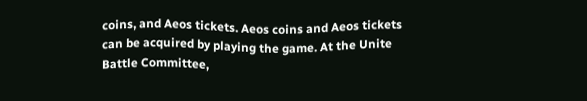coins, and Aeos tickets. Aeos coins and Aeos tickets can be acquired by playing the game. At the Unite Battle Committee,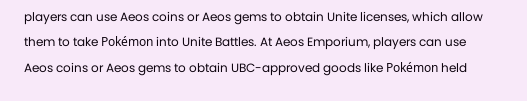players can use Aeos coins or Aeos gems to obtain Unite licenses, which allow them to take Pokémon into Unite Battles. At Aeos Emporium, players can use Aeos coins or Aeos gems to obtain UBC-approved goods like Pokémon held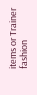items or Trainer fashion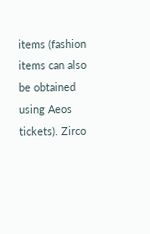items (fashion items can also be obtained using Aeos tickets). Zirco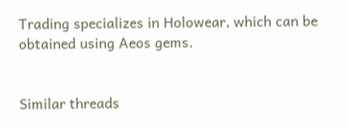Trading specializes in Holowear, which can be obtained using Aeos gems.


Similar threads